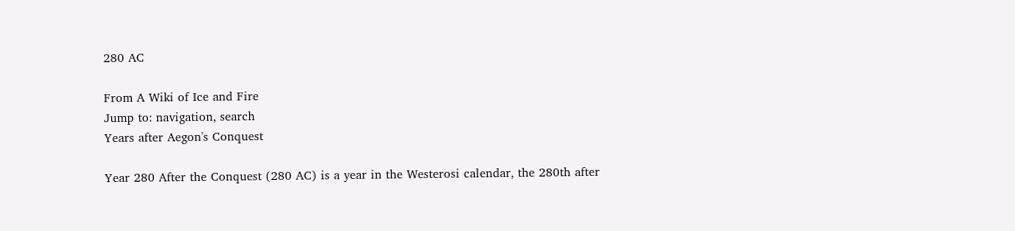280 AC

From A Wiki of Ice and Fire
Jump to: navigation, search
Years after Aegon's Conquest

Year 280 After the Conquest (280 AC) is a year in the Westerosi calendar, the 280th after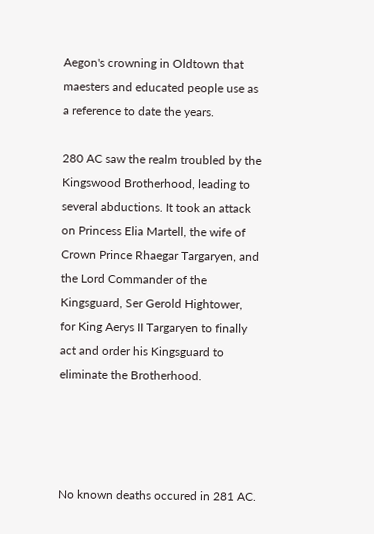Aegon's crowning in Oldtown that maesters and educated people use as a reference to date the years.

280 AC saw the realm troubled by the Kingswood Brotherhood, leading to several abductions. It took an attack on Princess Elia Martell, the wife of Crown Prince Rhaegar Targaryen, and the Lord Commander of the Kingsguard, Ser Gerold Hightower, for King Aerys II Targaryen to finally act and order his Kingsguard to eliminate the Brotherhood.




No known deaths occured in 281 AC.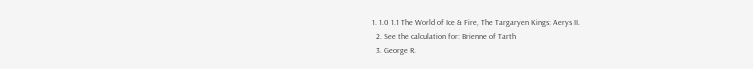1. 1.0 1.1 The World of Ice & Fire, The Targaryen Kings: Aerys II.
  2. See the calculation for: Brienne of Tarth
  3. George R.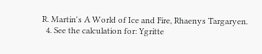R. Martin's A World of Ice and Fire, Rhaenys Targaryen.
  4. See the calculation for: Ygritte